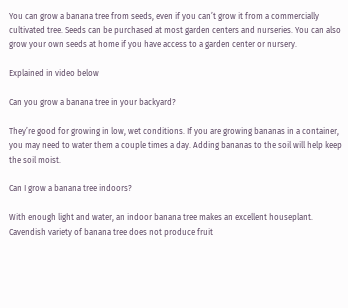You can grow a banana tree from seeds, even if you can’t grow it from a commercially cultivated tree. Seeds can be purchased at most garden centers and nurseries. You can also grow your own seeds at home if you have access to a garden center or nursery.

Explained in video below

Can you grow a banana tree in your backyard?

They’re good for growing in low, wet conditions. If you are growing bananas in a container, you may need to water them a couple times a day. Adding bananas to the soil will help keep the soil moist.

Can I grow a banana tree indoors?

With enough light and water, an indoor banana tree makes an excellent houseplant. Cavendish variety of banana tree does not produce fruit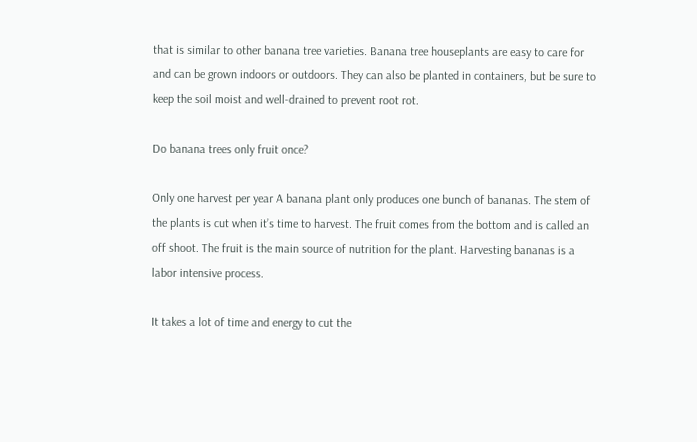that is similar to other banana tree varieties. Banana tree houseplants are easy to care for and can be grown indoors or outdoors. They can also be planted in containers, but be sure to keep the soil moist and well-drained to prevent root rot.

Do banana trees only fruit once?

Only one harvest per year A banana plant only produces one bunch of bananas. The stem of the plants is cut when it’s time to harvest. The fruit comes from the bottom and is called an off shoot. The fruit is the main source of nutrition for the plant. Harvesting bananas is a labor intensive process.

It takes a lot of time and energy to cut the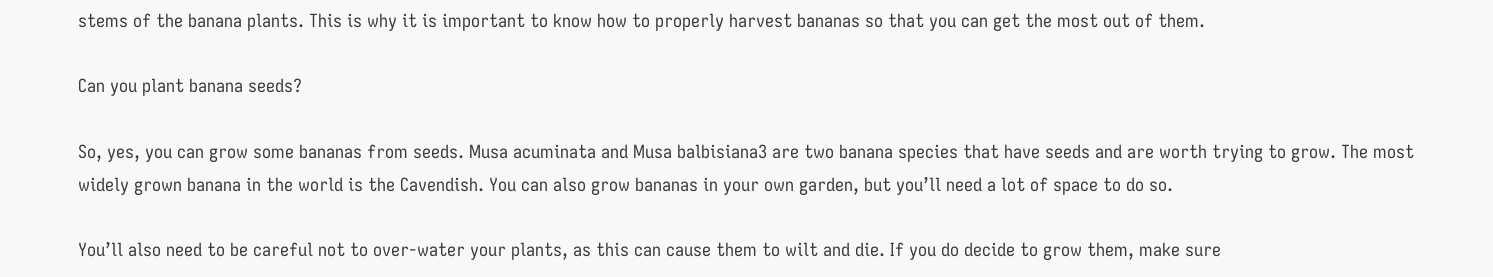stems of the banana plants. This is why it is important to know how to properly harvest bananas so that you can get the most out of them.

Can you plant banana seeds?

So, yes, you can grow some bananas from seeds. Musa acuminata and Musa balbisiana3 are two banana species that have seeds and are worth trying to grow. The most widely grown banana in the world is the Cavendish. You can also grow bananas in your own garden, but you’ll need a lot of space to do so.

You’ll also need to be careful not to over-water your plants, as this can cause them to wilt and die. If you do decide to grow them, make sure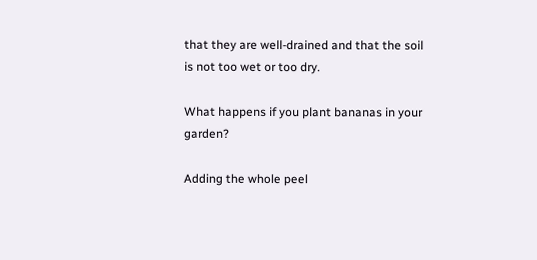that they are well-drained and that the soil is not too wet or too dry.

What happens if you plant bananas in your garden?

Adding the whole peel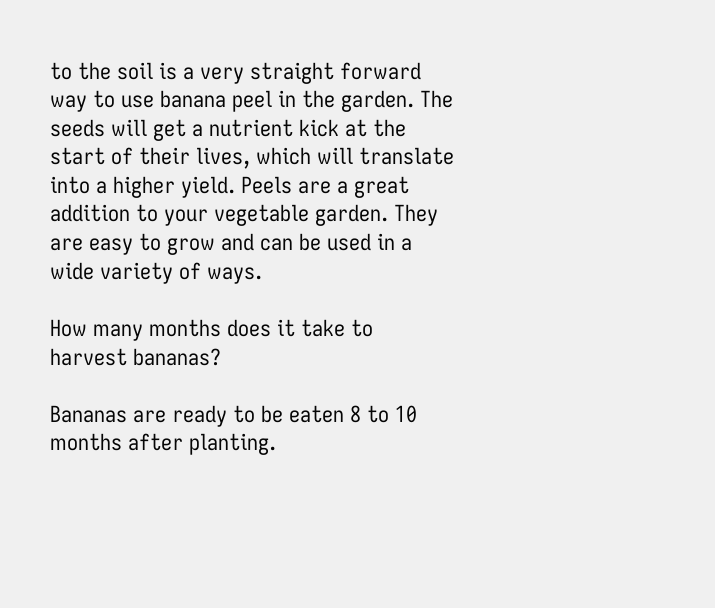to the soil is a very straight forward way to use banana peel in the garden. The seeds will get a nutrient kick at the start of their lives, which will translate into a higher yield. Peels are a great addition to your vegetable garden. They are easy to grow and can be used in a wide variety of ways.

How many months does it take to harvest bananas?

Bananas are ready to be eaten 8 to 10 months after planting.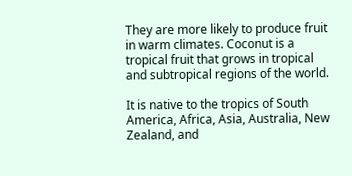They are more likely to produce fruit in warm climates. Coconut is a tropical fruit that grows in tropical and subtropical regions of the world.

It is native to the tropics of South America, Africa, Asia, Australia, New Zealand, and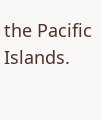the Pacific Islands.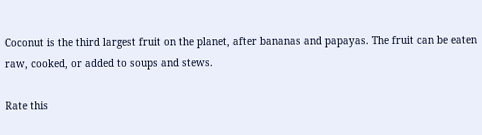Coconut is the third largest fruit on the planet, after bananas and papayas. The fruit can be eaten raw, cooked, or added to soups and stews.

Rate this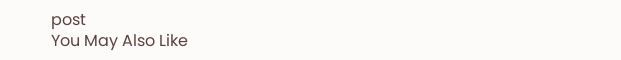post
You May Also Like